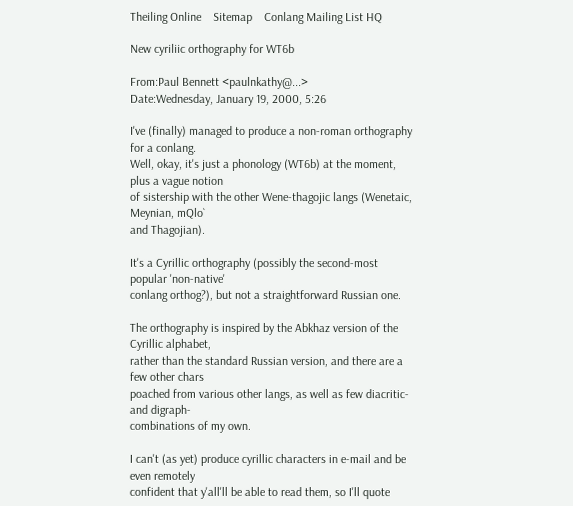Theiling Online    Sitemap    Conlang Mailing List HQ

New cyriliic orthography for WT6b

From:Paul Bennett <paulnkathy@...>
Date:Wednesday, January 19, 2000, 5:26

I've (finally) managed to produce a non-roman orthography for a conlang.
Well, okay, it's just a phonology (WT6b) at the moment, plus a vague notion
of sistership with the other Wene-thagojic langs (Wenetaic, Meynian, mQlo`
and Thagojian).

It's a Cyrillic orthography (possibly the second-most popular 'non-native'
conlang orthog?), but not a straightforward Russian one.

The orthography is inspired by the Abkhaz version of the Cyrillic alphabet,
rather than the standard Russian version, and there are a few other chars
poached from various other langs, as well as few diacritic- and digraph-
combinations of my own.

I can't (as yet) produce cyrillic characters in e-mail and be even remotely
confident that y'all'll be able to read them, so I'll quote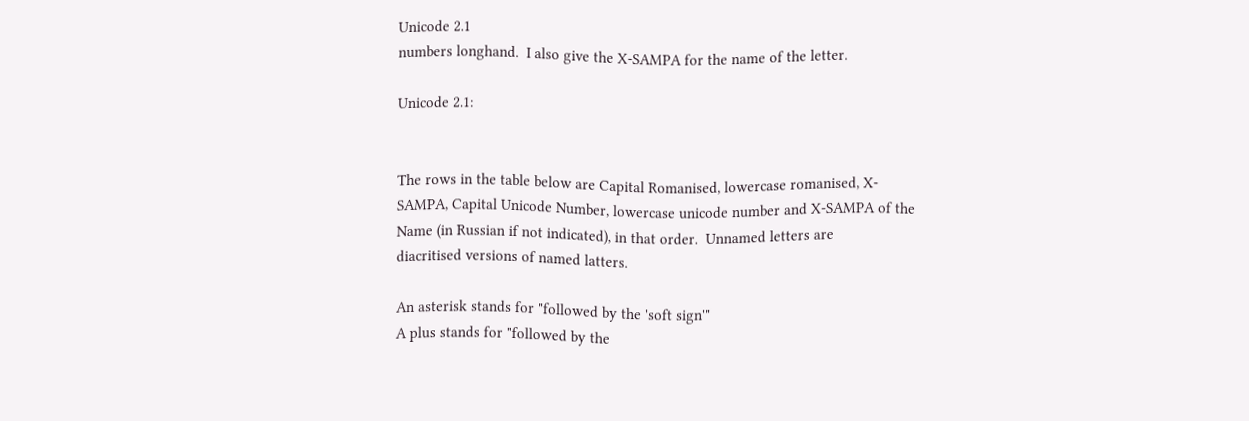Unicode 2.1
numbers longhand.  I also give the X-SAMPA for the name of the letter.

Unicode 2.1:


The rows in the table below are Capital Romanised, lowercase romanised, X-
SAMPA, Capital Unicode Number, lowercase unicode number and X-SAMPA of the
Name (in Russian if not indicated), in that order.  Unnamed letters are
diacritised versions of named latters.

An asterisk stands for "followed by the 'soft sign'"
A plus stands for "followed by the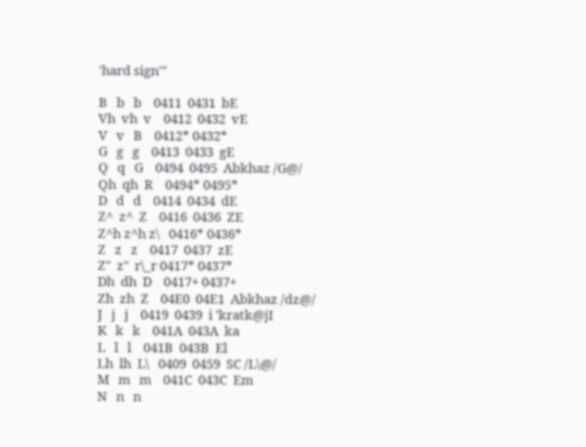'hard sign'"

B   b   b    0411  0431  bE
Vh  vh  v    0412  0432  vE
V   v   B    0412* 0432*
G   g   g    0413  0433  gE
Q   q   G    0494  0495  Abkhaz /G@/
Qh  qh  R    0494* 0495*
D   d   d    0414  0434  dE
Z^  z^  Z    0416  0436  ZE
Z^h z^h z\   0416* 0436*
Z   z   z    0417  0437  zE
Z"  z"  r\_r 0417* 0437*
Dh  dh  D    0417+ 0437+
Zh  zh  Z    04E0  04E1  Abkhaz /dz@/
J   j   j    0419  0439  i 'kratk@jI
K   k   k    041A  043A  ka
L   l   l    041B  043B  El
Lh  lh  L\   0409  0459  SC /L\@/
M   m   m    041C  043C  Em
N   n   n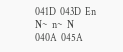041D  043D  En
N~  n~  N    040A  045A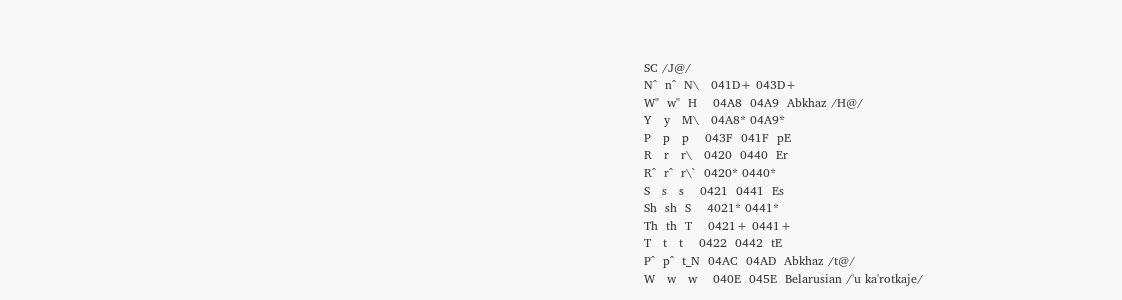SC /J@/
N^  n^  N\   041D+ 043D+
W"  w"  H    04A8  04A9  Abkhaz /H@/
Y   y   M\   04A8* 04A9*
P   p   p    043F  041F  pE
R   r   r\   0420  0440  Er
R^  r^  r\`  0420* 0440*
S   s   s    0421  0441  Es
Sh  sh  S    4021* 0441*
Th  th  T    0421+ 0441+
T   t   t    0422  0442  tE
P^  p^  t_N  04AC  04AD  Abkhaz /t@/
W   w   w    040E  045E  Belarusian /'u ka'rotkaje/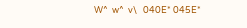W^  w^  v\   040E* 045E*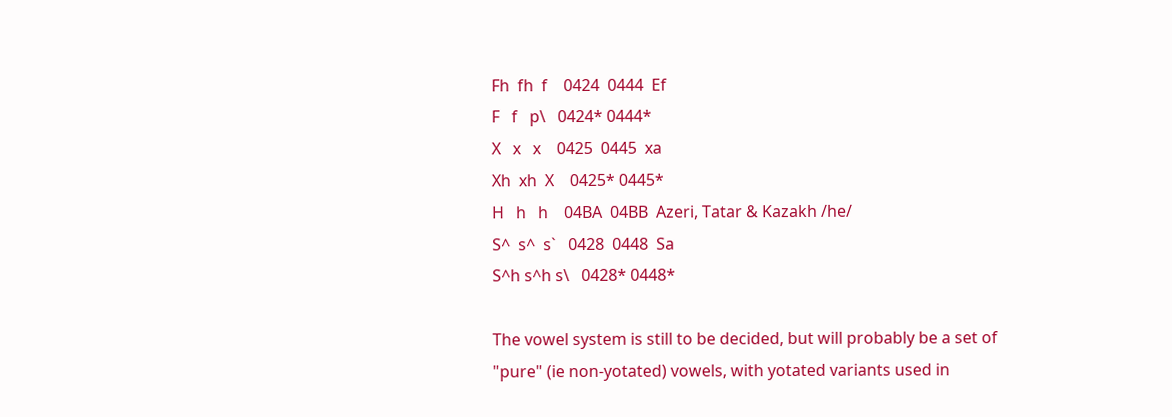Fh  fh  f    0424  0444  Ef
F   f   p\   0424* 0444*
X   x   x    0425  0445  xa
Xh  xh  X    0425* 0445*
H   h   h    04BA  04BB  Azeri, Tatar & Kazakh /he/
S^  s^  s`   0428  0448  Sa
S^h s^h s\   0428* 0448*

The vowel system is still to be decided, but will probably be a set of
"pure" (ie non-yotated) vowels, with yotated variants used in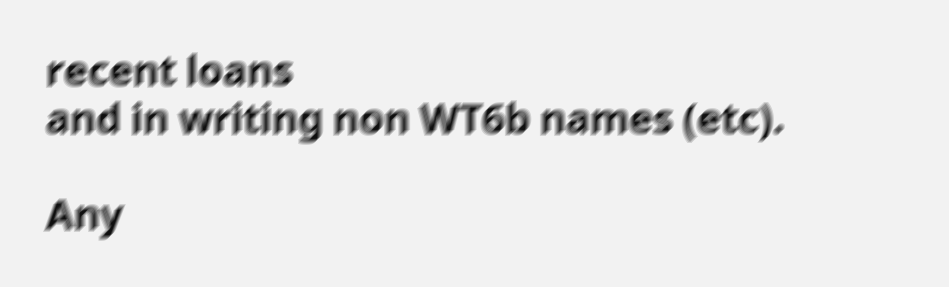recent loans
and in writing non WT6b names (etc).

Any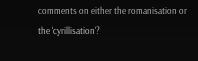comments on either the romanisation or the 'cyrillisation'?